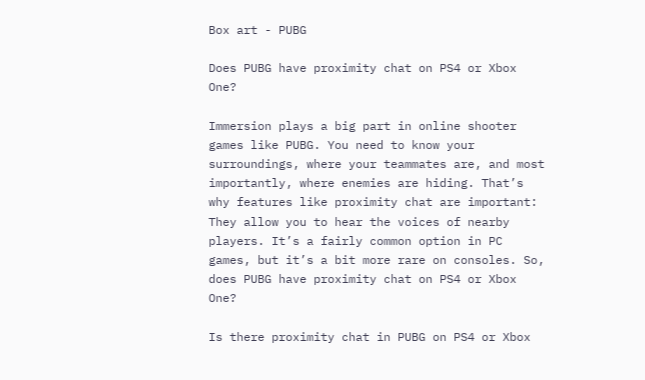Box art - PUBG

Does PUBG have proximity chat on PS4 or Xbox One?

Immersion plays a big part in online shooter games like PUBG. You need to know your surroundings, where your teammates are, and most importantly, where enemies are hiding. That’s why features like proximity chat are important: They allow you to hear the voices of nearby players. It’s a fairly common option in PC games, but it’s a bit more rare on consoles. So, does PUBG have proximity chat on PS4 or Xbox One?

Is there proximity chat in PUBG on PS4 or Xbox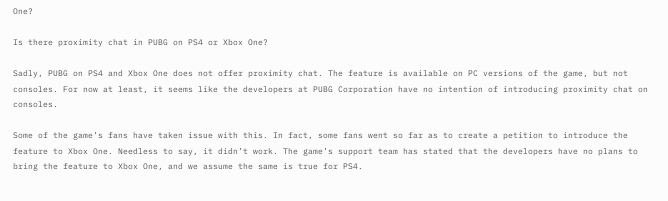One?

Is there proximity chat in PUBG on PS4 or Xbox One?

Sadly, PUBG on PS4 and Xbox One does not offer proximity chat. The feature is available on PC versions of the game, but not consoles. For now at least, it seems like the developers at PUBG Corporation have no intention of introducing proximity chat on consoles.

Some of the game’s fans have taken issue with this. In fact, some fans went so far as to create a petition to introduce the feature to Xbox One. Needless to say, it didn’t work. The game’s support team has stated that the developers have no plans to bring the feature to Xbox One, and we assume the same is true for PS4.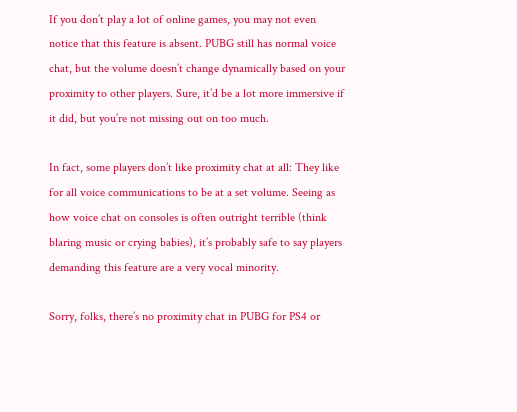If you don’t play a lot of online games, you may not even notice that this feature is absent. PUBG still has normal voice chat, but the volume doesn’t change dynamically based on your proximity to other players. Sure, it’d be a lot more immersive if it did, but you’re not missing out on too much.

In fact, some players don’t like proximity chat at all: They like for all voice communications to be at a set volume. Seeing as how voice chat on consoles is often outright terrible (think blaring music or crying babies), it’s probably safe to say players demanding this feature are a very vocal minority.

Sorry, folks, there’s no proximity chat in PUBG for PS4 or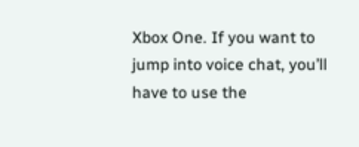Xbox One. If you want to jump into voice chat, you’ll have to use the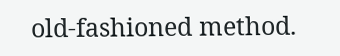old-fashioned method.